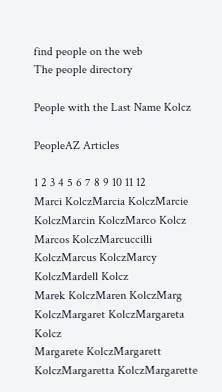find people on the web
The people directory

People with the Last Name Kolcz

PeopleAZ Articles

1 2 3 4 5 6 7 8 9 10 11 12
Marci KolczMarcia KolczMarcie KolczMarcin KolczMarco Kolcz
Marcos KolczMarcuccilli KolczMarcus KolczMarcy KolczMardell Kolcz
Marek KolczMaren KolczMarg KolczMargaret KolczMargareta Kolcz
Margarete KolczMargarett KolczMargaretta KolczMargarette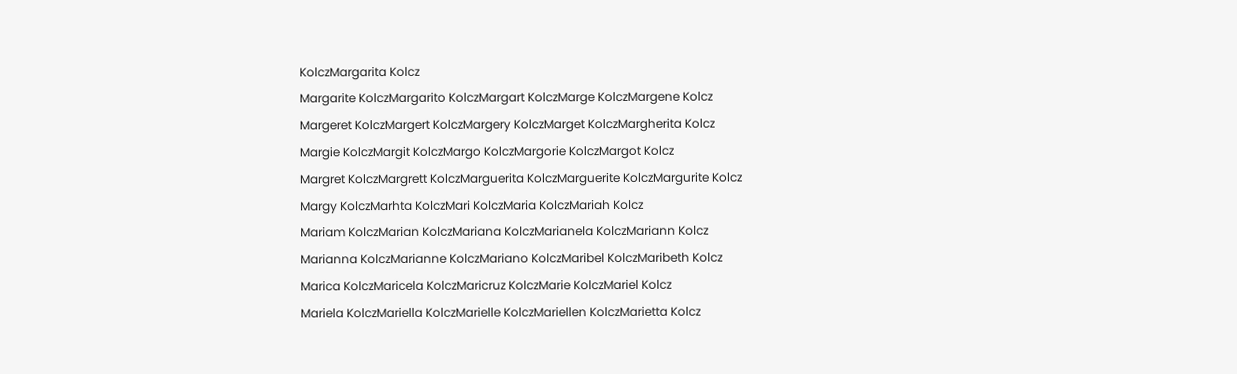KolczMargarita Kolcz
Margarite KolczMargarito KolczMargart KolczMarge KolczMargene Kolcz
Margeret KolczMargert KolczMargery KolczMarget KolczMargherita Kolcz
Margie KolczMargit KolczMargo KolczMargorie KolczMargot Kolcz
Margret KolczMargrett KolczMarguerita KolczMarguerite KolczMargurite Kolcz
Margy KolczMarhta KolczMari KolczMaria KolczMariah Kolcz
Mariam KolczMarian KolczMariana KolczMarianela KolczMariann Kolcz
Marianna KolczMarianne KolczMariano KolczMaribel KolczMaribeth Kolcz
Marica KolczMaricela KolczMaricruz KolczMarie KolczMariel Kolcz
Mariela KolczMariella KolczMarielle KolczMariellen KolczMarietta Kolcz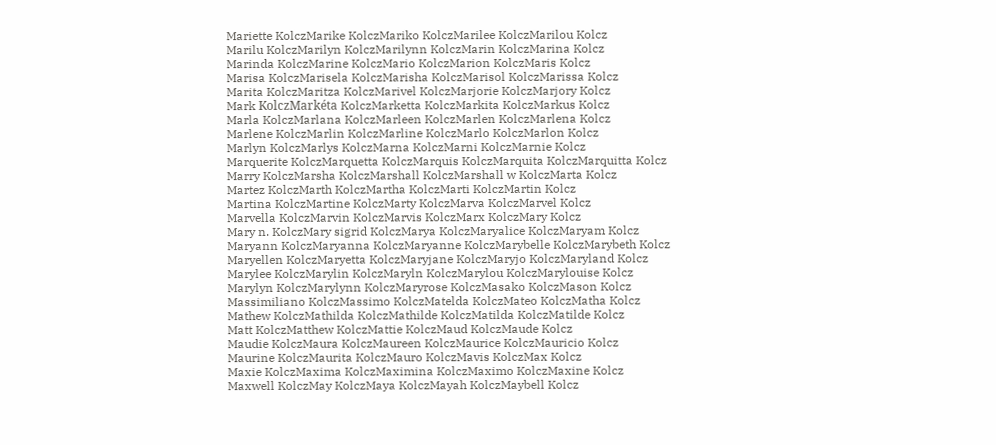Mariette KolczMarike KolczMariko KolczMarilee KolczMarilou Kolcz
Marilu KolczMarilyn KolczMarilynn KolczMarin KolczMarina Kolcz
Marinda KolczMarine KolczMario KolczMarion KolczMaris Kolcz
Marisa KolczMarisela KolczMarisha KolczMarisol KolczMarissa Kolcz
Marita KolczMaritza KolczMarivel KolczMarjorie KolczMarjory Kolcz
Mark KolczMarkéta KolczMarketta KolczMarkita KolczMarkus Kolcz
Marla KolczMarlana KolczMarleen KolczMarlen KolczMarlena Kolcz
Marlene KolczMarlin KolczMarline KolczMarlo KolczMarlon Kolcz
Marlyn KolczMarlys KolczMarna KolczMarni KolczMarnie Kolcz
Marquerite KolczMarquetta KolczMarquis KolczMarquita KolczMarquitta Kolcz
Marry KolczMarsha KolczMarshall KolczMarshall w KolczMarta Kolcz
Martez KolczMarth KolczMartha KolczMarti KolczMartin Kolcz
Martina KolczMartine KolczMarty KolczMarva KolczMarvel Kolcz
Marvella KolczMarvin KolczMarvis KolczMarx KolczMary Kolcz
Mary n. KolczMary sigrid KolczMarya KolczMaryalice KolczMaryam Kolcz
Maryann KolczMaryanna KolczMaryanne KolczMarybelle KolczMarybeth Kolcz
Maryellen KolczMaryetta KolczMaryjane KolczMaryjo KolczMaryland Kolcz
Marylee KolczMarylin KolczMaryln KolczMarylou KolczMarylouise Kolcz
Marylyn KolczMarylynn KolczMaryrose KolczMasako KolczMason Kolcz
Massimiliano KolczMassimo KolczMatelda KolczMateo KolczMatha Kolcz
Mathew KolczMathilda KolczMathilde KolczMatilda KolczMatilde Kolcz
Matt KolczMatthew KolczMattie KolczMaud KolczMaude Kolcz
Maudie KolczMaura KolczMaureen KolczMaurice KolczMauricio Kolcz
Maurine KolczMaurita KolczMauro KolczMavis KolczMax Kolcz
Maxie KolczMaxima KolczMaximina KolczMaximo KolczMaxine Kolcz
Maxwell KolczMay KolczMaya KolczMayah KolczMaybell Kolcz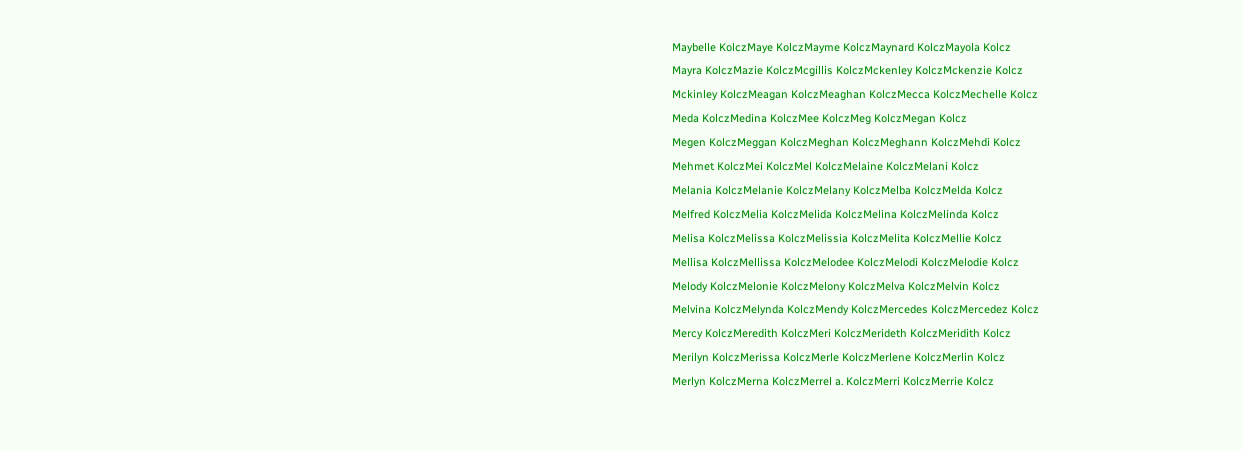Maybelle KolczMaye KolczMayme KolczMaynard KolczMayola Kolcz
Mayra KolczMazie KolczMcgillis KolczMckenley KolczMckenzie Kolcz
Mckinley KolczMeagan KolczMeaghan KolczMecca KolczMechelle Kolcz
Meda KolczMedina KolczMee KolczMeg KolczMegan Kolcz
Megen KolczMeggan KolczMeghan KolczMeghann KolczMehdi Kolcz
Mehmet KolczMei KolczMel KolczMelaine KolczMelani Kolcz
Melania KolczMelanie KolczMelany KolczMelba KolczMelda Kolcz
Melfred KolczMelia KolczMelida KolczMelina KolczMelinda Kolcz
Melisa KolczMelissa KolczMelissia KolczMelita KolczMellie Kolcz
Mellisa KolczMellissa KolczMelodee KolczMelodi KolczMelodie Kolcz
Melody KolczMelonie KolczMelony KolczMelva KolczMelvin Kolcz
Melvina KolczMelynda KolczMendy KolczMercedes KolczMercedez Kolcz
Mercy KolczMeredith KolczMeri KolczMerideth KolczMeridith Kolcz
Merilyn KolczMerissa KolczMerle KolczMerlene KolczMerlin Kolcz
Merlyn KolczMerna KolczMerrel a. KolczMerri KolczMerrie Kolcz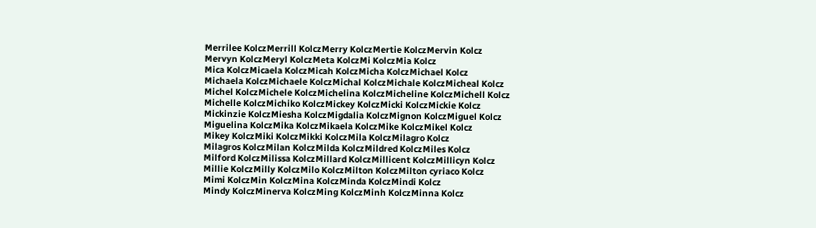Merrilee KolczMerrill KolczMerry KolczMertie KolczMervin Kolcz
Mervyn KolczMeryl KolczMeta KolczMi KolczMia Kolcz
Mica KolczMicaela KolczMicah KolczMicha KolczMichael Kolcz
Michaela KolczMichaele KolczMichal KolczMichale KolczMicheal Kolcz
Michel KolczMichele KolczMichelina KolczMicheline KolczMichell Kolcz
Michelle KolczMichiko KolczMickey KolczMicki KolczMickie Kolcz
Mickinzie KolczMiesha KolczMigdalia KolczMignon KolczMiguel Kolcz
Miguelina KolczMika KolczMikaela KolczMike KolczMikel Kolcz
Mikey KolczMiki KolczMikki KolczMila KolczMilagro Kolcz
Milagros KolczMilan KolczMilda KolczMildred KolczMiles Kolcz
Milford KolczMilissa KolczMillard KolczMillicent KolczMillicyn Kolcz
Millie KolczMilly KolczMilo KolczMilton KolczMilton cyriaco Kolcz
Mimi KolczMin KolczMina KolczMinda KolczMindi Kolcz
Mindy KolczMinerva KolczMing KolczMinh KolczMinna Kolcz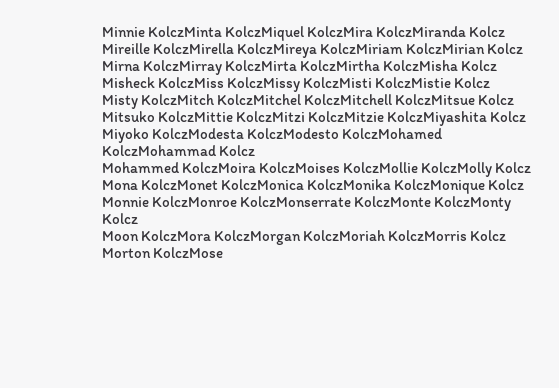Minnie KolczMinta KolczMiquel KolczMira KolczMiranda Kolcz
Mireille KolczMirella KolczMireya KolczMiriam KolczMirian Kolcz
Mirna KolczMirray KolczMirta KolczMirtha KolczMisha Kolcz
Misheck KolczMiss KolczMissy KolczMisti KolczMistie Kolcz
Misty KolczMitch KolczMitchel KolczMitchell KolczMitsue Kolcz
Mitsuko KolczMittie KolczMitzi KolczMitzie KolczMiyashita Kolcz
Miyoko KolczModesta KolczModesto KolczMohamed KolczMohammad Kolcz
Mohammed KolczMoira KolczMoises KolczMollie KolczMolly Kolcz
Mona KolczMonet KolczMonica KolczMonika KolczMonique Kolcz
Monnie KolczMonroe KolczMonserrate KolczMonte KolczMonty Kolcz
Moon KolczMora KolczMorgan KolczMoriah KolczMorris Kolcz
Morton KolczMose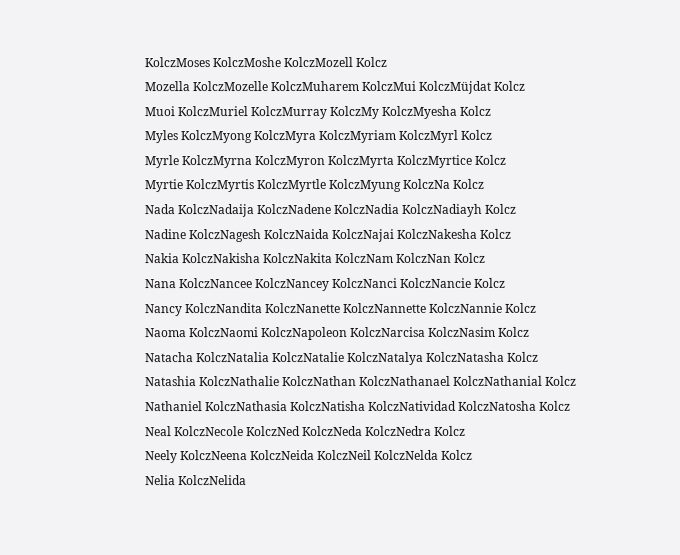KolczMoses KolczMoshe KolczMozell Kolcz
Mozella KolczMozelle KolczMuharem KolczMui KolczMüjdat Kolcz
Muoi KolczMuriel KolczMurray KolczMy KolczMyesha Kolcz
Myles KolczMyong KolczMyra KolczMyriam KolczMyrl Kolcz
Myrle KolczMyrna KolczMyron KolczMyrta KolczMyrtice Kolcz
Myrtie KolczMyrtis KolczMyrtle KolczMyung KolczNa Kolcz
Nada KolczNadaija KolczNadene KolczNadia KolczNadiayh Kolcz
Nadine KolczNagesh KolczNaida KolczNajai KolczNakesha Kolcz
Nakia KolczNakisha KolczNakita KolczNam KolczNan Kolcz
Nana KolczNancee KolczNancey KolczNanci KolczNancie Kolcz
Nancy KolczNandita KolczNanette KolczNannette KolczNannie Kolcz
Naoma KolczNaomi KolczNapoleon KolczNarcisa KolczNasim Kolcz
Natacha KolczNatalia KolczNatalie KolczNatalya KolczNatasha Kolcz
Natashia KolczNathalie KolczNathan KolczNathanael KolczNathanial Kolcz
Nathaniel KolczNathasia KolczNatisha KolczNatividad KolczNatosha Kolcz
Neal KolczNecole KolczNed KolczNeda KolczNedra Kolcz
Neely KolczNeena KolczNeida KolczNeil KolczNelda Kolcz
Nelia KolczNelida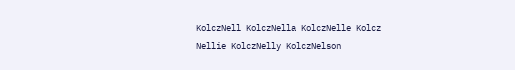KolczNell KolczNella KolczNelle Kolcz
Nellie KolczNelly KolczNelson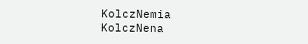KolczNemia KolczNena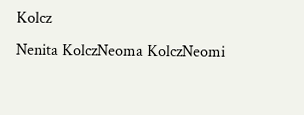Kolcz
Nenita KolczNeoma KolczNeomi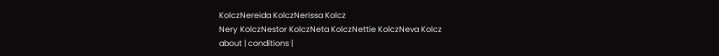KolczNereida KolczNerissa Kolcz
Nery KolczNestor KolczNeta KolczNettie KolczNeva Kolcz
about | conditions |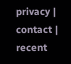privacy | contact | recent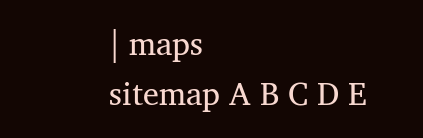| maps
sitemap A B C D E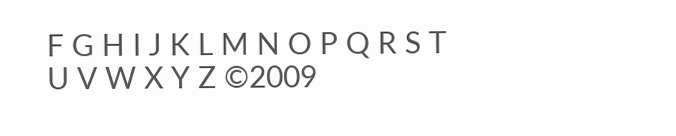F G H I J K L M N O P Q R S T U V W X Y Z ©2009